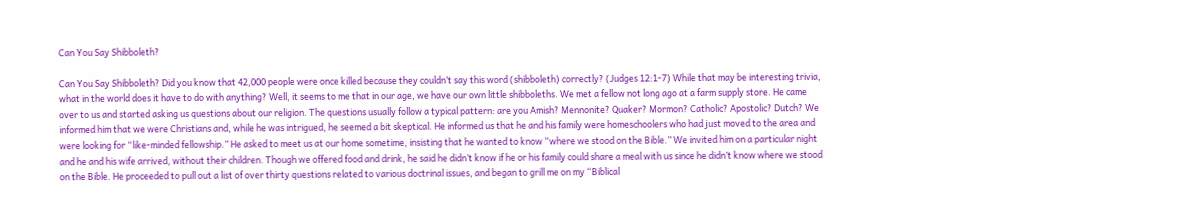Can You Say Shibboleth?

Can You Say Shibboleth? Did you know that 42,000 people were once killed because they couldn’t say this word (shibboleth) correctly? (Judges 12:1-7) While that may be interesting trivia, what in the world does it have to do with anything? Well, it seems to me that in our age, we have our own little shibboleths. We met a fellow not long ago at a farm supply store. He came over to us and started asking us questions about our religion. The questions usually follow a typical pattern: are you Amish? Mennonite? Quaker? Mormon? Catholic? Apostolic? Dutch? We informed him that we were Christians and, while he was intrigued, he seemed a bit skeptical. He informed us that he and his family were homeschoolers who had just moved to the area and were looking for “like-minded fellowship.” He asked to meet us at our home sometime, insisting that he wanted to know “where we stood on the Bible.” We invited him on a particular night and he and his wife arrived, without their children. Though we offered food and drink, he said he didn’t know if he or his family could share a meal with us since he didn’t know where we stood on the Bible. He proceeded to pull out a list of over thirty questions related to various doctrinal issues, and began to grill me on my “Biblical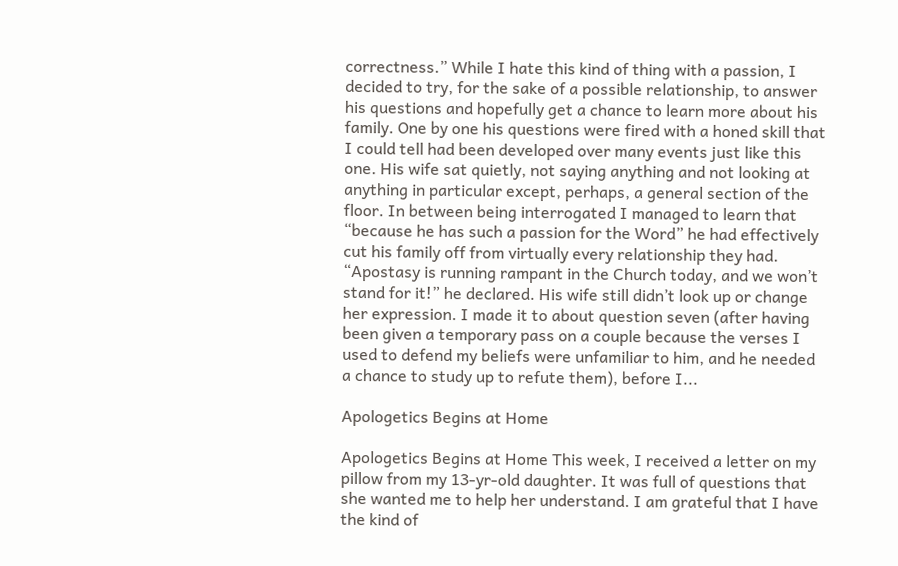correctness.” While I hate this kind of thing with a passion, I decided to try, for the sake of a possible relationship, to answer his questions and hopefully get a chance to learn more about his family. One by one his questions were fired with a honed skill that I could tell had been developed over many events just like this one. His wife sat quietly, not saying anything and not looking at anything in particular except, perhaps, a general section of the floor. In between being interrogated I managed to learn that “because he has such a passion for the Word” he had effectively cut his family off from virtually every relationship they had. “Apostasy is running rampant in the Church today, and we won’t stand for it!” he declared. His wife still didn’t look up or change her expression. I made it to about question seven (after having been given a temporary pass on a couple because the verses I used to defend my beliefs were unfamiliar to him, and he needed a chance to study up to refute them), before I...

Apologetics Begins at Home

Apologetics Begins at Home This week, I received a letter on my pillow from my 13-yr-old daughter. It was full of questions that she wanted me to help her understand. I am grateful that I have the kind of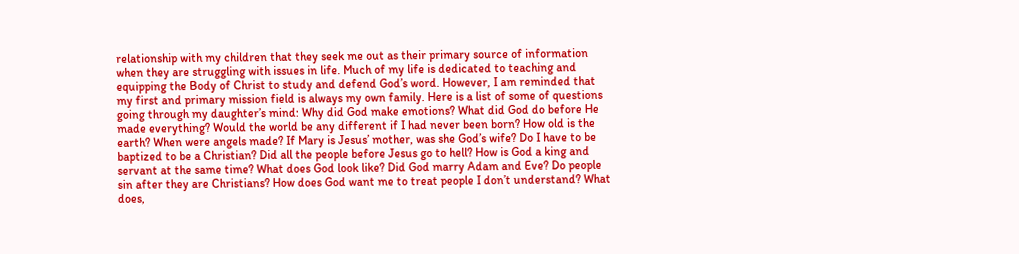relationship with my children that they seek me out as their primary source of information when they are struggling with issues in life. Much of my life is dedicated to teaching and equipping the Body of Christ to study and defend God’s word. However, I am reminded that my first and primary mission field is always my own family. Here is a list of some of questions going through my daughter’s mind: Why did God make emotions? What did God do before He made everything? Would the world be any different if I had never been born? How old is the earth? When were angels made? If Mary is Jesus’ mother, was she God’s wife? Do I have to be baptized to be a Christian? Did all the people before Jesus go to hell? How is God a king and servant at the same time? What does God look like? Did God marry Adam and Eve? Do people sin after they are Christians? How does God want me to treat people I don’t understand? What does,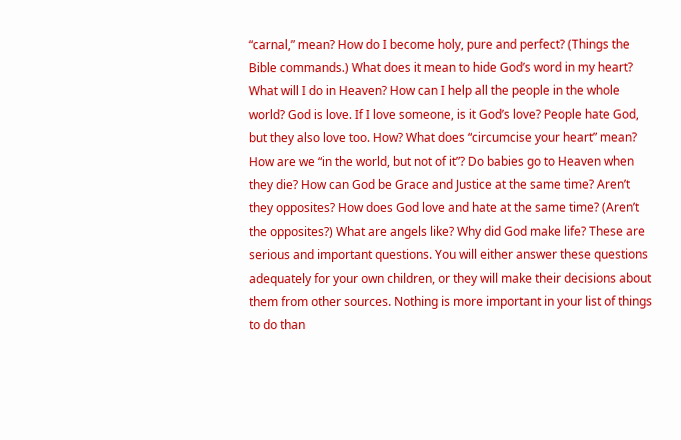“carnal,” mean? How do I become holy, pure and perfect? (Things the Bible commands.) What does it mean to hide God’s word in my heart? What will I do in Heaven? How can I help all the people in the whole world? God is love. If I love someone, is it God’s love? People hate God, but they also love too. How? What does “circumcise your heart” mean? How are we “in the world, but not of it”? Do babies go to Heaven when they die? How can God be Grace and Justice at the same time? Aren’t they opposites? How does God love and hate at the same time? (Aren’t the opposites?) What are angels like? Why did God make life? These are serious and important questions. You will either answer these questions adequately for your own children, or they will make their decisions about them from other sources. Nothing is more important in your list of things to do than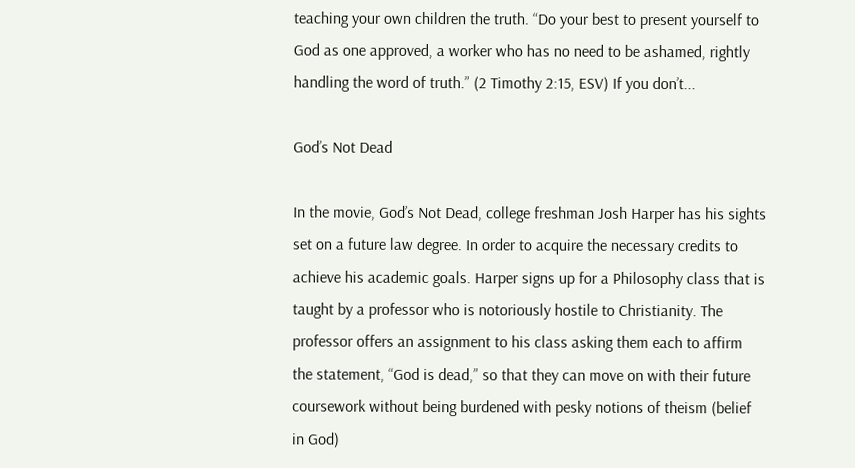teaching your own children the truth. “Do your best to present yourself to God as one approved, a worker who has no need to be ashamed, rightly handling the word of truth.” (2 Timothy 2:15, ESV) If you don’t...

God’s Not Dead

In the movie, God’s Not Dead, college freshman Josh Harper has his sights set on a future law degree. In order to acquire the necessary credits to achieve his academic goals. Harper signs up for a Philosophy class that is taught by a professor who is notoriously hostile to Christianity. The professor offers an assignment to his class asking them each to affirm the statement, “God is dead,” so that they can move on with their future coursework without being burdened with pesky notions of theism (belief in God)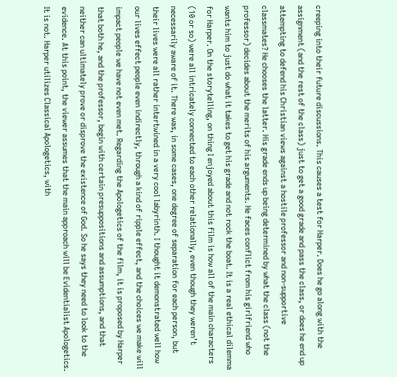creeping into their future discussions. This causes a test for Harper. Does he go along with the assignment (and the rest of the class) just to get a good grade and pass the class, or does he end up attempting to defend his Christian views against a hostile professor and non-supportive classmates? He chooses the latter. His grade ends up being determined by what the class (not the professor) decides about the merits of his arguments. He faces conflict from his girlfriend who wants him to just do what it takes to get his grade and not rock the boat. It is a real ethical dilemma for Harper. On the storytelling, on thing I enjoyed about this film is how all of the main characters (10 or so) were all intricately connected to each other relationally, even though they weren’t necessarily aware of it. There was, in some cases, one degree of separation for each person, but their lives were all rather intertwined in a very cool labyrinth. I thought it demonstrated well how our lives effect people even indirectly, through a kind of ripple effect, and the choices we make will impact people we have not even met. Regarding the Apologetics of the film, it is proposed by Harper that both he, and the professor, begin with certain presuppositions and assumptions, and that neither can ultimately prove or disprove the existence of God. So he says they need to look to the evidence. At this point, the viewer assumes that the main approach will be Evidentialist Apologetics. It is not. Harper utilizes Classical Apologetics, with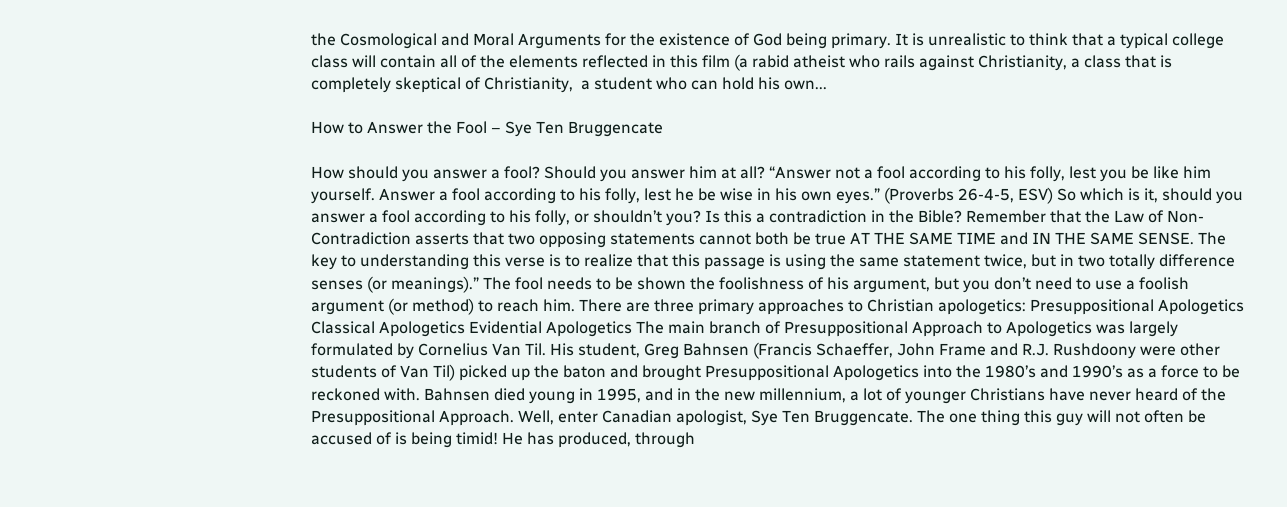the Cosmological and Moral Arguments for the existence of God being primary. It is unrealistic to think that a typical college class will contain all of the elements reflected in this film (a rabid atheist who rails against Christianity, a class that is completely skeptical of Christianity,  a student who can hold his own...

How to Answer the Fool – Sye Ten Bruggencate

How should you answer a fool? Should you answer him at all? “Answer not a fool according to his folly, lest you be like him yourself. Answer a fool according to his folly, lest he be wise in his own eyes.” (Proverbs 26-4-5, ESV) So which is it, should you answer a fool according to his folly, or shouldn’t you? Is this a contradiction in the Bible? Remember that the Law of Non-Contradiction asserts that two opposing statements cannot both be true AT THE SAME TIME and IN THE SAME SENSE. The key to understanding this verse is to realize that this passage is using the same statement twice, but in two totally difference senses (or meanings).” The fool needs to be shown the foolishness of his argument, but you don’t need to use a foolish argument (or method) to reach him. There are three primary approaches to Christian apologetics: Presuppositional Apologetics Classical Apologetics Evidential Apologetics The main branch of Presuppositional Approach to Apologetics was largely formulated by Cornelius Van Til. His student, Greg Bahnsen (Francis Schaeffer, John Frame and R.J. Rushdoony were other students of Van Til) picked up the baton and brought Presuppositional Apologetics into the 1980’s and 1990’s as a force to be reckoned with. Bahnsen died young in 1995, and in the new millennium, a lot of younger Christians have never heard of the Presuppositional Approach. Well, enter Canadian apologist, Sye Ten Bruggencate. The one thing this guy will not often be accused of is being timid! He has produced, through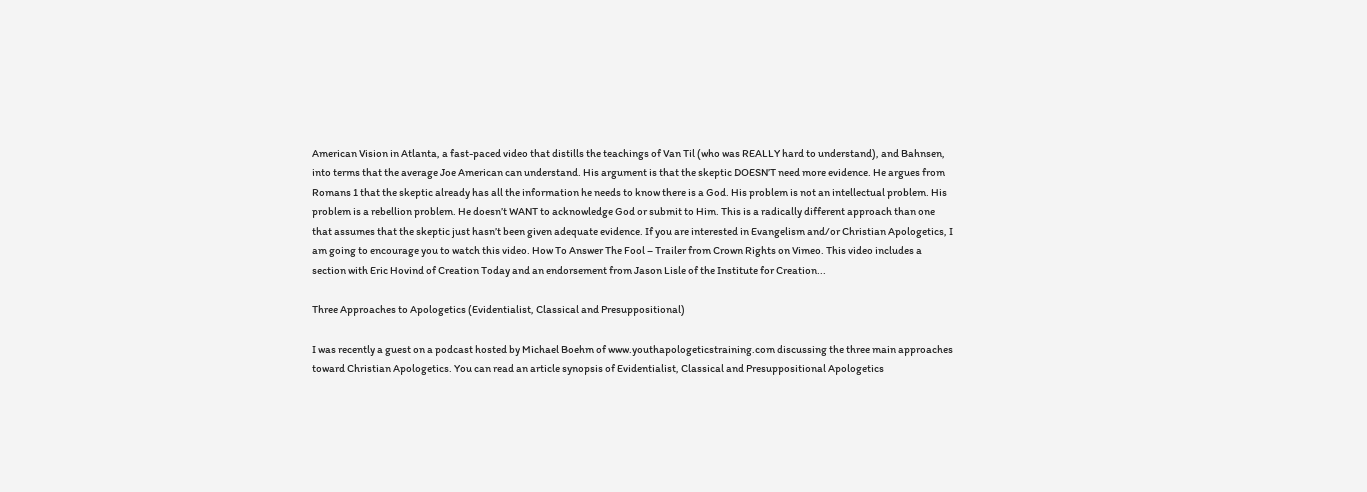American Vision in Atlanta, a fast-paced video that distills the teachings of Van Til (who was REALLY hard to understand), and Bahnsen, into terms that the average Joe American can understand. His argument is that the skeptic DOESN’T need more evidence. He argues from Romans 1 that the skeptic already has all the information he needs to know there is a God. His problem is not an intellectual problem. His problem is a rebellion problem. He doesn’t WANT to acknowledge God or submit to Him. This is a radically different approach than one that assumes that the skeptic just hasn’t been given adequate evidence. If you are interested in Evangelism and/or Christian Apologetics, I am going to encourage you to watch this video. How To Answer The Fool – Trailer from Crown Rights on Vimeo. This video includes a section with Eric Hovind of Creation Today and an endorsement from Jason Lisle of the Institute for Creation...

Three Approaches to Apologetics (Evidentialist, Classical and Presuppositional)

I was recently a guest on a podcast hosted by Michael Boehm of www.youthapologeticstraining.com discussing the three main approaches toward Christian Apologetics. You can read an article synopsis of Evidentialist, Classical and Presuppositional Apologetics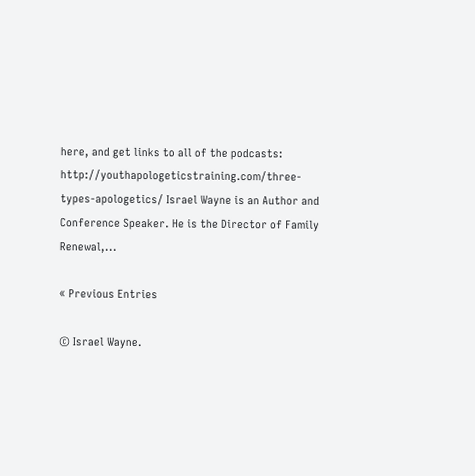here, and get links to all of the podcasts: http://youthapologeticstraining.com/three-types-apologetics/ Israel Wayne is an Author and Conference Speaker. He is the Director of Family Renewal,...

« Previous Entries

© Israel Wayne.